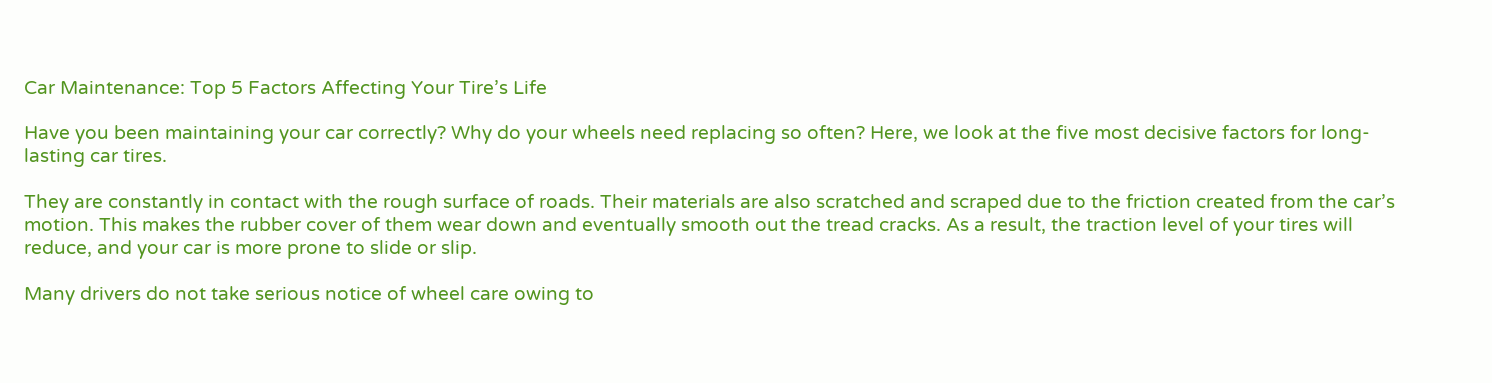Car Maintenance: Top 5 Factors Affecting Your Tire’s Life

Have you been maintaining your car correctly? Why do your wheels need replacing so often? Here, we look at the five most decisive factors for long-lasting car tires.

They are constantly in contact with the rough surface of roads. Their materials are also scratched and scraped due to the friction created from the car’s motion. This makes the rubber cover of them wear down and eventually smooth out the tread cracks. As a result, the traction level of your tires will reduce, and your car is more prone to slide or slip.

Many drivers do not take serious notice of wheel care owing to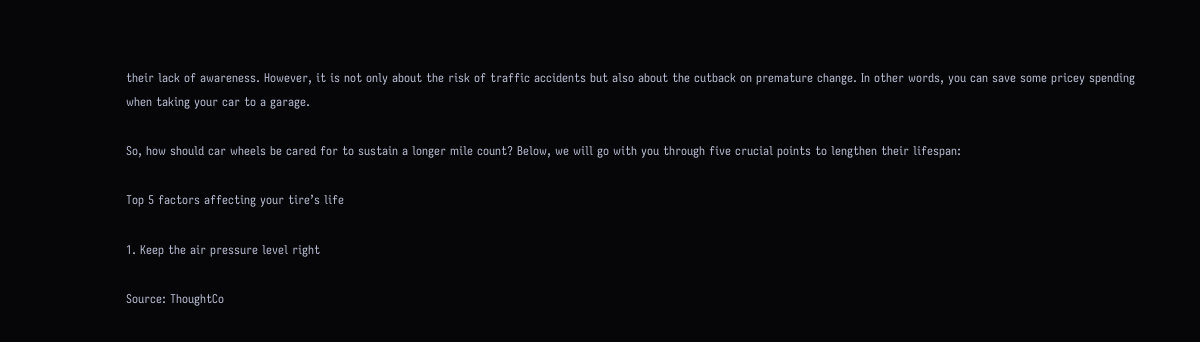their lack of awareness. However, it is not only about the risk of traffic accidents but also about the cutback on premature change. In other words, you can save some pricey spending when taking your car to a garage.

So, how should car wheels be cared for to sustain a longer mile count? Below, we will go with you through five crucial points to lengthen their lifespan:

Top 5 factors affecting your tire’s life

1. Keep the air pressure level right

Source: ThoughtCo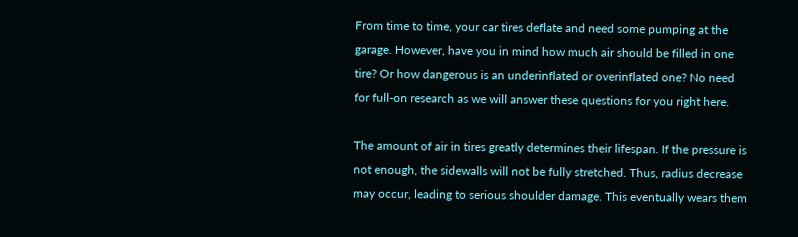From time to time, your car tires deflate and need some pumping at the garage. However, have you in mind how much air should be filled in one tire? Or how dangerous is an underinflated or overinflated one? No need for full-on research as we will answer these questions for you right here.

The amount of air in tires greatly determines their lifespan. If the pressure is not enough, the sidewalls will not be fully stretched. Thus, radius decrease may occur, leading to serious shoulder damage. This eventually wears them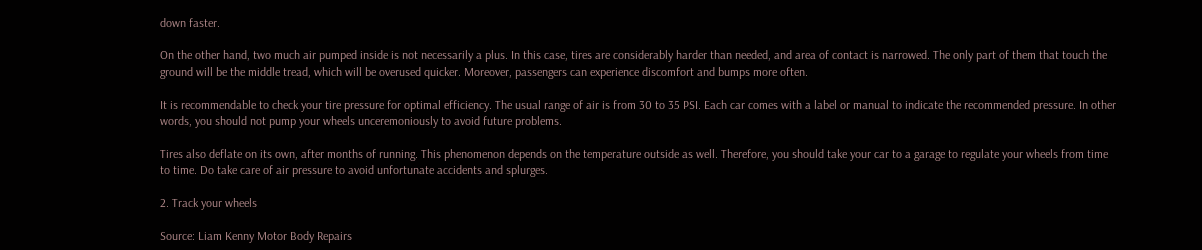down faster.

On the other hand, two much air pumped inside is not necessarily a plus. In this case, tires are considerably harder than needed, and area of contact is narrowed. The only part of them that touch the ground will be the middle tread, which will be overused quicker. Moreover, passengers can experience discomfort and bumps more often.

It is recommendable to check your tire pressure for optimal efficiency. The usual range of air is from 30 to 35 PSI. Each car comes with a label or manual to indicate the recommended pressure. In other words, you should not pump your wheels unceremoniously to avoid future problems.

Tires also deflate on its own, after months of running. This phenomenon depends on the temperature outside as well. Therefore, you should take your car to a garage to regulate your wheels from time to time. Do take care of air pressure to avoid unfortunate accidents and splurges.

2. Track your wheels

Source: Liam Kenny Motor Body Repairs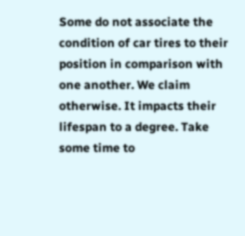Some do not associate the condition of car tires to their position in comparison with one another. We claim otherwise. It impacts their lifespan to a degree. Take some time to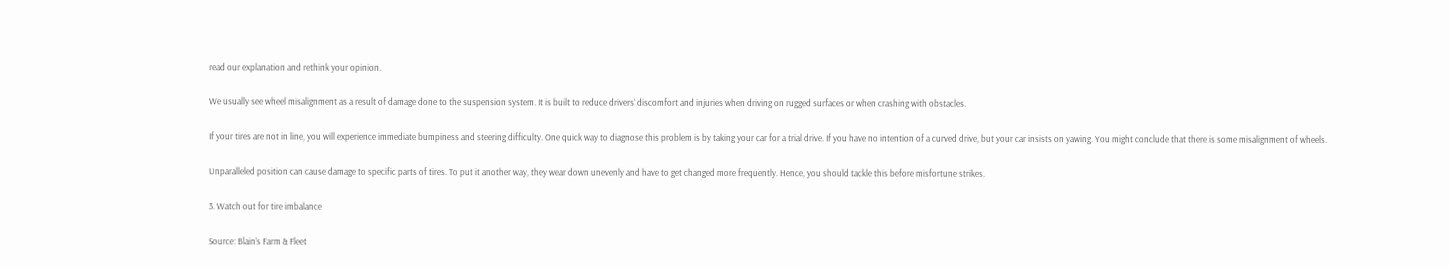read our explanation and rethink your opinion.

We usually see wheel misalignment as a result of damage done to the suspension system. It is built to reduce drivers’ discomfort and injuries when driving on rugged surfaces or when crashing with obstacles.

If your tires are not in line, you will experience immediate bumpiness and steering difficulty. One quick way to diagnose this problem is by taking your car for a trial drive. If you have no intention of a curved drive, but your car insists on yawing. You might conclude that there is some misalignment of wheels.

Unparalleled position can cause damage to specific parts of tires. To put it another way, they wear down unevenly and have to get changed more frequently. Hence, you should tackle this before misfortune strikes.

3. Watch out for tire imbalance

Source: Blain’s Farm & Fleet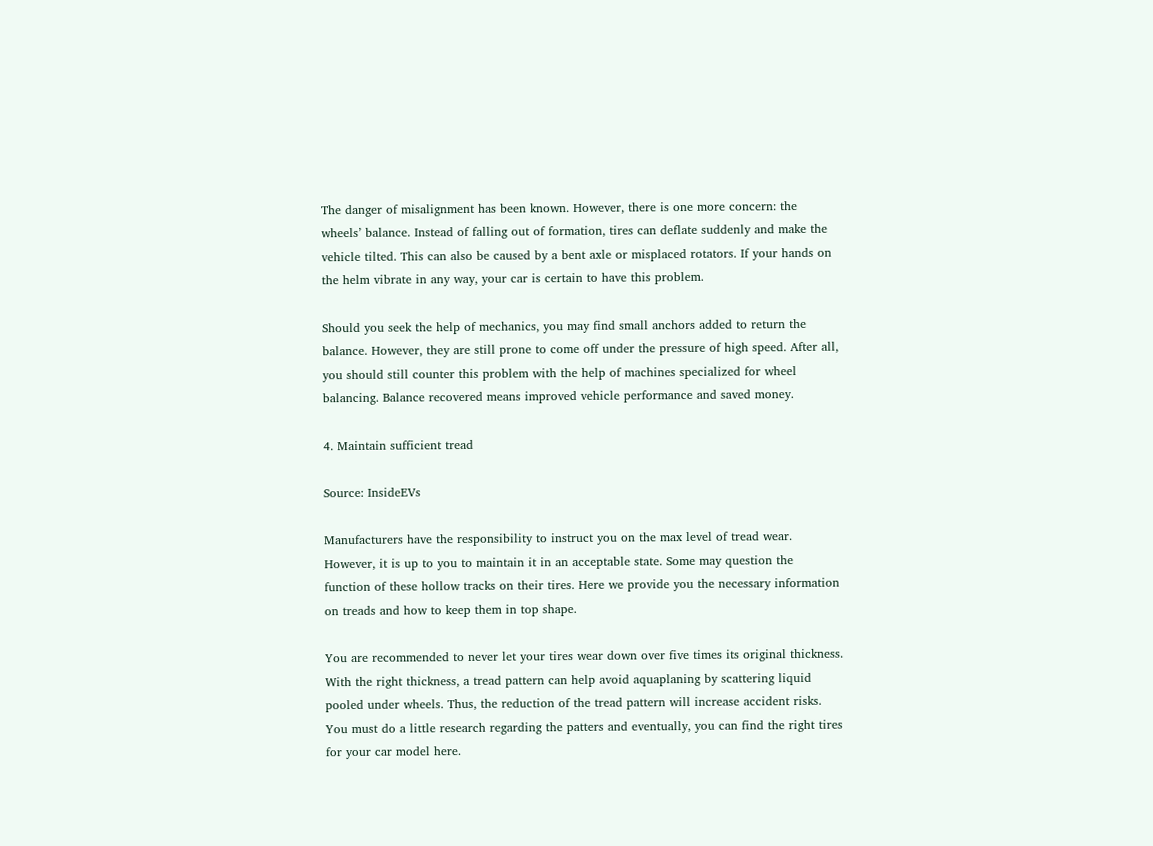The danger of misalignment has been known. However, there is one more concern: the wheels’ balance. Instead of falling out of formation, tires can deflate suddenly and make the vehicle tilted. This can also be caused by a bent axle or misplaced rotators. If your hands on the helm vibrate in any way, your car is certain to have this problem.

Should you seek the help of mechanics, you may find small anchors added to return the balance. However, they are still prone to come off under the pressure of high speed. After all, you should still counter this problem with the help of machines specialized for wheel balancing. Balance recovered means improved vehicle performance and saved money.

4. Maintain sufficient tread

Source: InsideEVs

Manufacturers have the responsibility to instruct you on the max level of tread wear. However, it is up to you to maintain it in an acceptable state. Some may question the function of these hollow tracks on their tires. Here we provide you the necessary information on treads and how to keep them in top shape.

You are recommended to never let your tires wear down over five times its original thickness. With the right thickness, a tread pattern can help avoid aquaplaning by scattering liquid pooled under wheels. Thus, the reduction of the tread pattern will increase accident risks. You must do a little research regarding the patters and eventually, you can find the right tires for your car model here.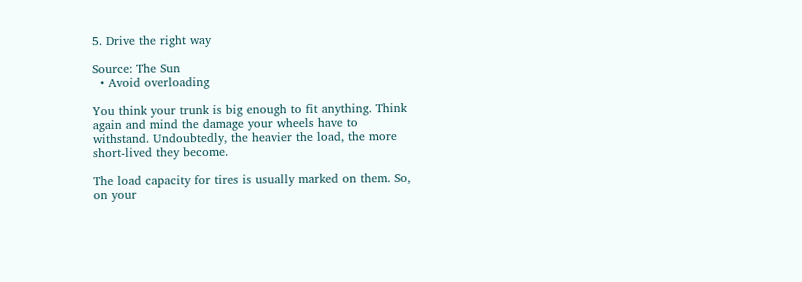5. Drive the right way

Source: The Sun
  • Avoid overloading

You think your trunk is big enough to fit anything. Think again and mind the damage your wheels have to withstand. Undoubtedly, the heavier the load, the more short-lived they become.

The load capacity for tires is usually marked on them. So, on your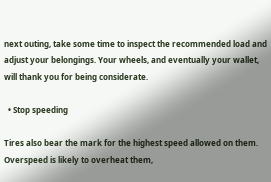next outing, take some time to inspect the recommended load and adjust your belongings. Your wheels, and eventually your wallet, will thank you for being considerate.

  • Stop speeding

Tires also bear the mark for the highest speed allowed on them. Overspeed is likely to overheat them,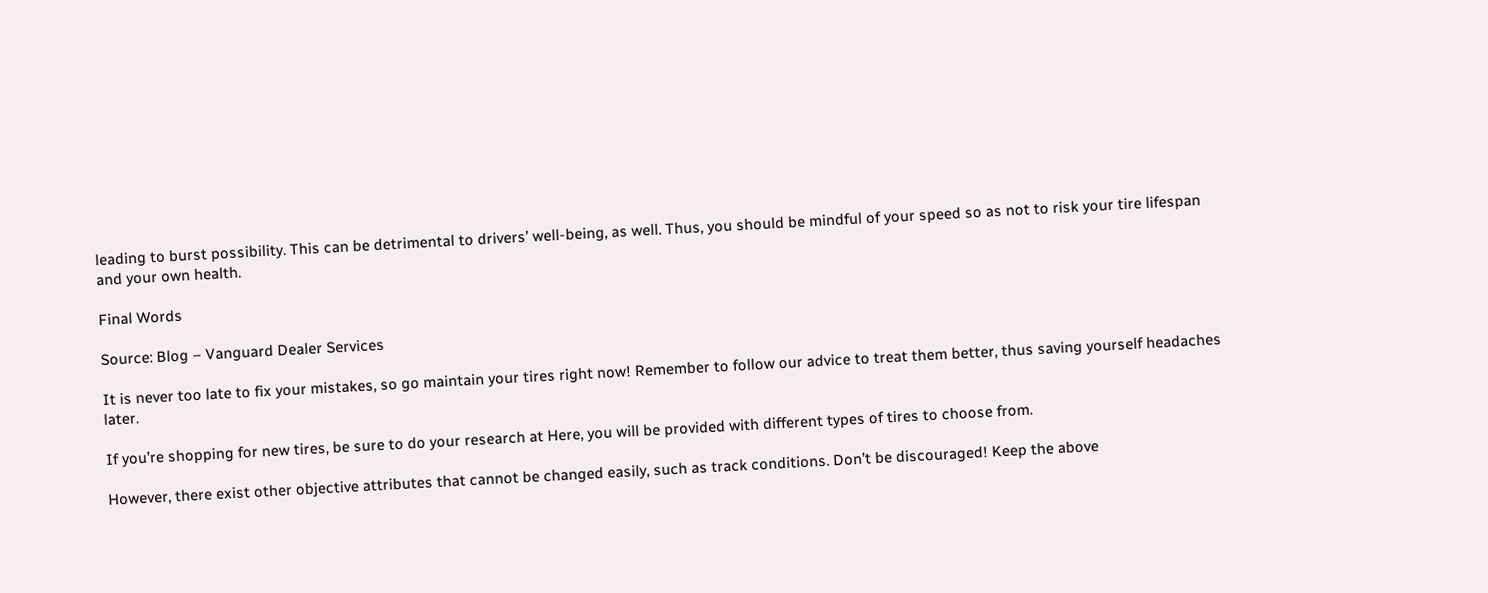leading to burst possibility. This can be detrimental to drivers’ well-being, as well. Thus, you should be mindful of your speed so as not to risk your tire lifespan and your own health.

Final Words

Source: Blog – Vanguard Dealer Services

It is never too late to fix your mistakes, so go maintain your tires right now! Remember to follow our advice to treat them better, thus saving yourself headaches later.

If you’re shopping for new tires, be sure to do your research at Here, you will be provided with different types of tires to choose from.

However, there exist other objective attributes that cannot be changed easily, such as track conditions. Don’t be discouraged! Keep the above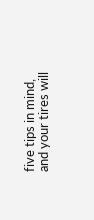five tips in mind, and your tires will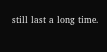still last a long time.